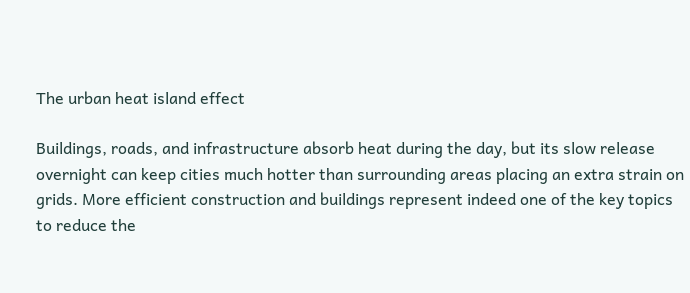The urban heat island effect

Buildings, roads, and infrastructure absorb heat during the day, but its slow release overnight can keep cities much hotter than surrounding areas placing an extra strain on grids. More efficient construction and buildings represent indeed one of the key topics to reduce the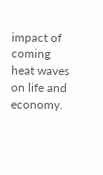impact of coming heat waves on life and economy.